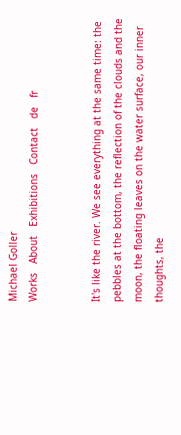Michael Goller
Works   About   Exhibitions   Contact   de   fr


It's like the river. We see everything at the same time: the pebbles at the bottom, the reflection of the clouds and the moon, the floating leaves on the water surface, our inner thoughts, the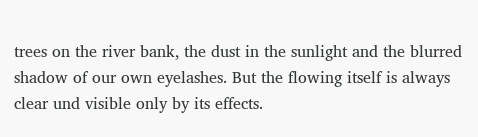trees on the river bank, the dust in the sunlight and the blurred shadow of our own eyelashes. But the flowing itself is always clear und visible only by its effects.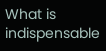What is indispensable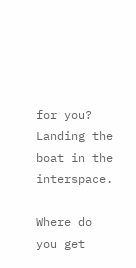for you?
Landing the boat in the interspace.

Where do you get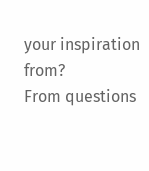your inspiration from?
From questions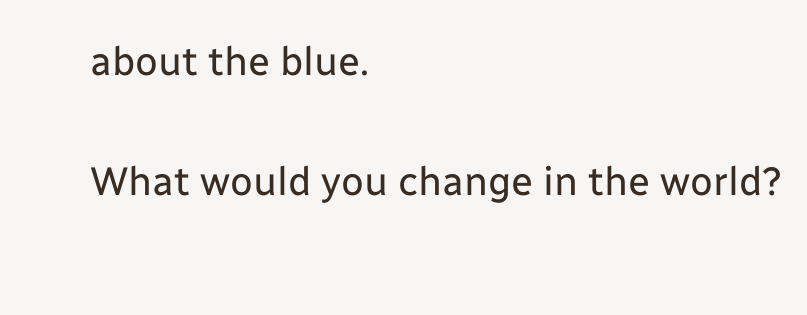about the blue.

What would you change in the world?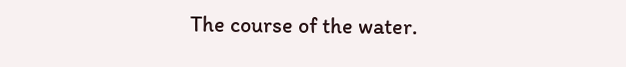The course of the water.